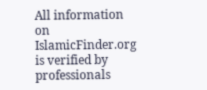All information on IslamicFinder.org is verified by professionals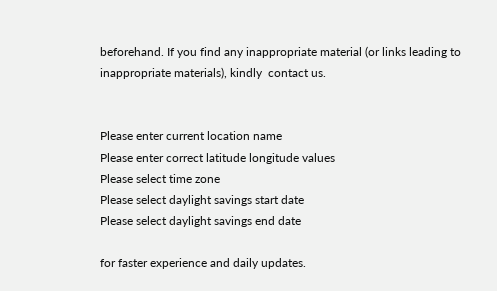beforehand. If you find any inappropriate material (or links leading to inappropriate materials), kindly  contact us.


Please enter current location name
Please enter correct latitude longitude values
Please select time zone
Please select daylight savings start date
Please select daylight savings end date

for faster experience and daily updates.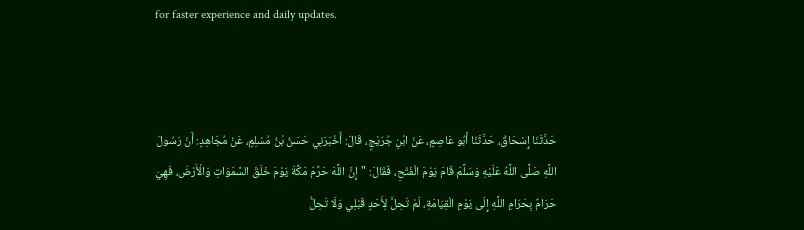for faster experience and daily updates.



حَدَّثَنَا إِسْحَاقُ، حَدَّثَنَا أَبُو عَاصِمٍ، عَنْ ابْنِ جُرَيْجٍ، قَالَ: أَخْبَرَنِي حَسَنُ بْنُ مُسْلِمٍ، عَنْ مُجَاهِدٍ: أَنّ رَسُولَ اللَّهِ صَلَّى اللَّهُ عَلَيْهِ وَسَلَّمَ قَامَ يَوْمَ الْفَتْحِ، فَقَالَ: "إِنَّ اللَّهَ حَرَّمَ مَكَّةَ يَوْمَ خَلَقَ السَّمَوَاتِ وَالْأَرْضَ، فَهِيَ حَرَامٌ بِحَرَامِ اللَّهِ إِلَى يَوْمِ الْقِيَامَةِ، لَمْ تَحِلَّ لِأَحَدٍ قَبْلِي وَلَا تَحِلُّ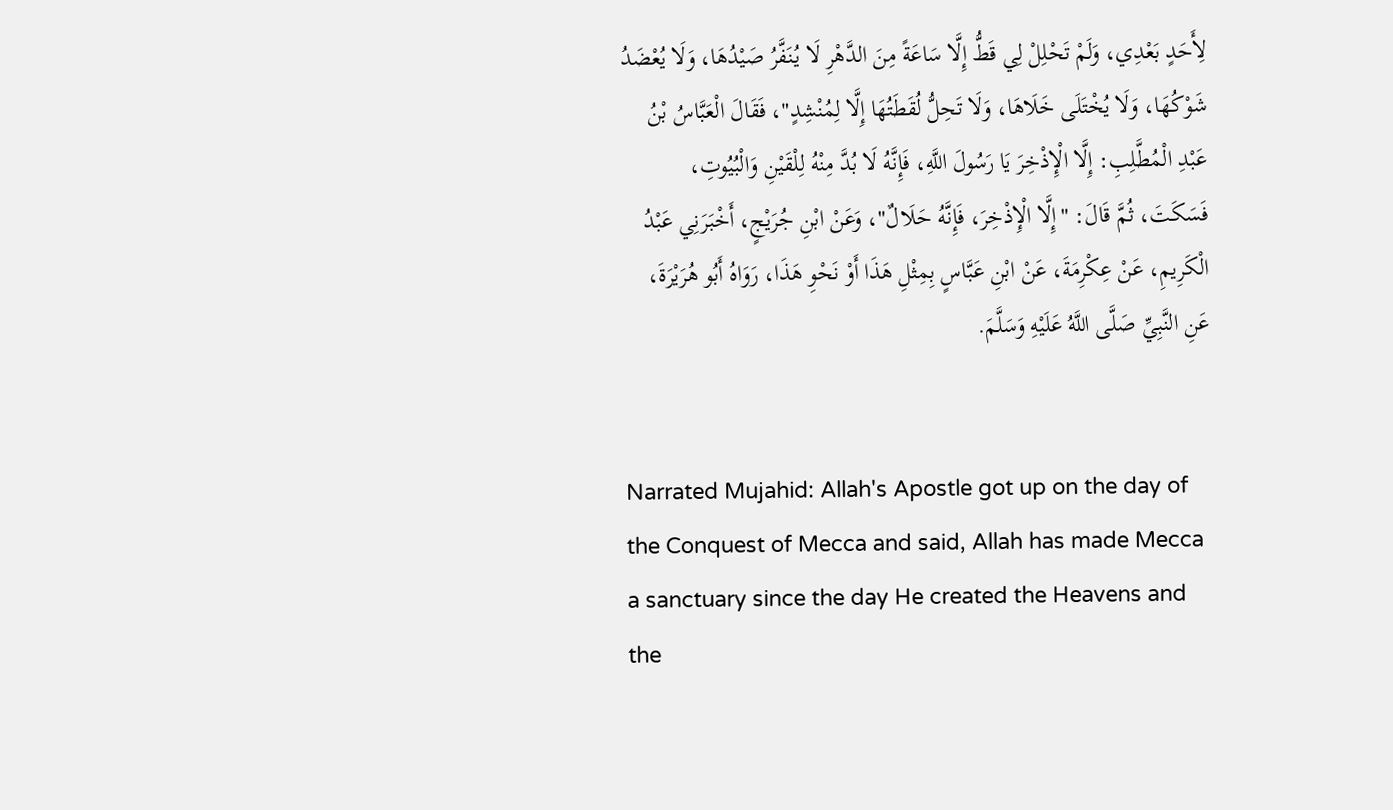لِأَحَدٍ بَعْدِي، وَلَمْ تَحْلِلْ لِي قَطُّ إِلَّا سَاعَةً مِنَ الدَّهْرِ لَا يُنَفَّرُ صَيْدُهَا، وَلَا يُعْضَدُ شَوْكُهَا، وَلَا يُخْتَلَى خَلَاهَا، وَلَا تَحِلُّ لُقَطَتُهَا إِلَّا لِمُنْشِدٍ"، فَقَالَ الْعَبَّاسُ بْنُ عَبْدِ الْمُطَّلِبِ: إِلَّا الْإِذْخِرَ يَا رَسُولَ اللَّهِ، فَإِنَّهُ لَا بُدَّ مِنْهُ لِلْقَيْنِ وَالْبُيُوتِ، فَسَكَتَ، ثُمَّ قَالَ: "إِلَّا الْإِذْخِرَ، فَإِنَّهُ حَلَالٌ"، وَعَنْ ابْنِ جُرَيْجٍ، أَخْبَرَنِي عَبْدُ الْكَرِيمِ، عَنْ عِكْرِمَةَ، عَنْ ابْنِ عَبَّاسٍ بِمِثْلِ هَذَا أَوْ نَحْوِ هَذَا، رَوَاهُ أَبُو هُرَيْرَةَ، عَنِ النَّبِيِّ صَلَّى اللَّهُ عَلَيْهِ وَسَلَّمَ.


Narrated Mujahid: Allah's Apostle got up on the day of the Conquest of Mecca and said, Allah has made Mecca a sanctuary since the day He created the Heavens and the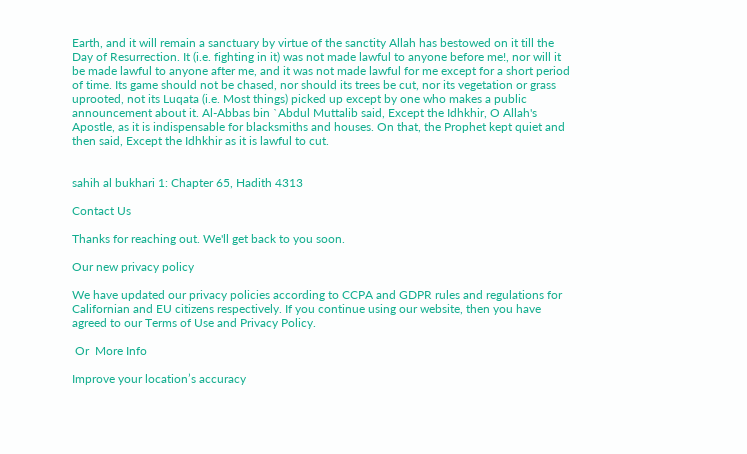Earth, and it will remain a sanctuary by virtue of the sanctity Allah has bestowed on it till the Day of Resurrection. It (i.e. fighting in it) was not made lawful to anyone before me!, nor will it be made lawful to anyone after me, and it was not made lawful for me except for a short period of time. Its game should not be chased, nor should its trees be cut, nor its vegetation or grass uprooted, not its Luqata (i.e. Most things) picked up except by one who makes a public announcement about it. Al-Abbas bin `Abdul Muttalib said, Except the Idhkhir, O Allah's Apostle, as it is indispensable for blacksmiths and houses. On that, the Prophet kept quiet and then said, Except the Idhkhir as it is lawful to cut.


sahih al bukhari 1: Chapter 65, Hadith 4313

Contact Us

Thanks for reaching out. We'll get back to you soon.

Our new privacy policy

We have updated our privacy policies according to CCPA and GDPR rules and regulations for Californian and EU citizens respectively. If you continue using our website, then you have agreed to our Terms of Use and Privacy Policy.

 Or  More Info

Improve your location’s accuracy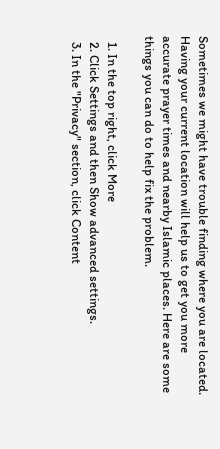Sometimes we might have trouble finding where you are located. Having your current location will help us to get you more accurate prayer times and nearby Islamic places. Here are some things you can do to help fix the problem.

  1. In the top right, click More
  2. Click Settings and then Show advanced settings.
  3. In the "Privacy" section, click Content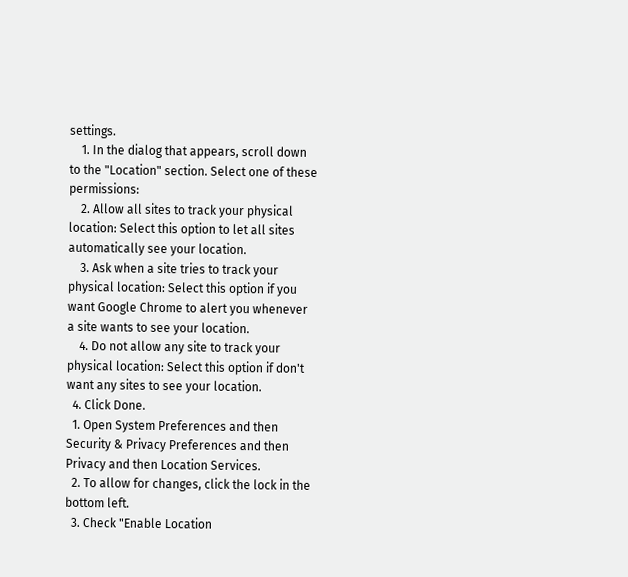settings.
    1. In the dialog that appears, scroll down to the "Location" section. Select one of these permissions:
    2. Allow all sites to track your physical location: Select this option to let all sites automatically see your location.
    3. Ask when a site tries to track your physical location: Select this option if you want Google Chrome to alert you whenever a site wants to see your location.
    4. Do not allow any site to track your physical location: Select this option if don't want any sites to see your location.
  4. Click Done.
  1. Open System Preferences and then Security & Privacy Preferences and then Privacy and then Location Services.
  2. To allow for changes, click the lock in the bottom left.
  3. Check "Enable Location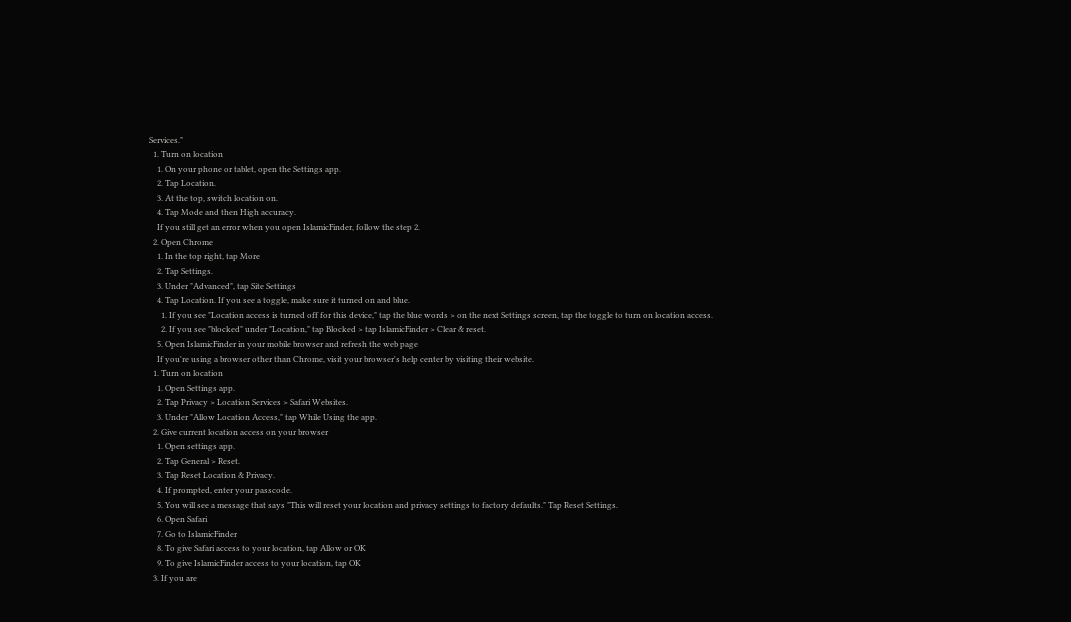Services."
  1. Turn on location
    1. On your phone or tablet, open the Settings app.
    2. Tap Location.
    3. At the top, switch location on.
    4. Tap Mode and then High accuracy.
    If you still get an error when you open IslamicFinder, follow the step 2.
  2. Open Chrome
    1. In the top right, tap More
    2. Tap Settings.
    3. Under "Advanced", tap Site Settings
    4. Tap Location. If you see a toggle, make sure it turned on and blue.
      1. If you see "Location access is turned off for this device," tap the blue words > on the next Settings screen, tap the toggle to turn on location access.
      2. If you see "blocked" under "Location," tap Blocked > tap IslamicFinder > Clear & reset.
    5. Open IslamicFinder in your mobile browser and refresh the web page
    If you're using a browser other than Chrome, visit your browser's help center by visiting their website.
  1. Turn on location
    1. Open Settings app.
    2. Tap Privacy > Location Services > Safari Websites.
    3. Under "Allow Location Access," tap While Using the app.
  2. Give current location access on your browser
    1. Open settings app.
    2. Tap General > Reset.
    3. Tap Reset Location & Privacy.
    4. If prompted, enter your passcode.
    5. You will see a message that says "This will reset your location and privacy settings to factory defaults." Tap Reset Settings.
    6. Open Safari
    7. Go to IslamicFinder
    8. To give Safari access to your location, tap Allow or OK
    9. To give IslamicFinder access to your location, tap OK
  3. If you are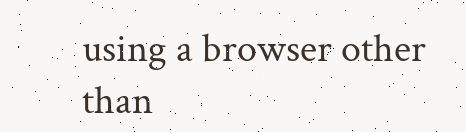using a browser other than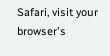Safari, visit your browser's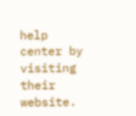help center by visiting their website.